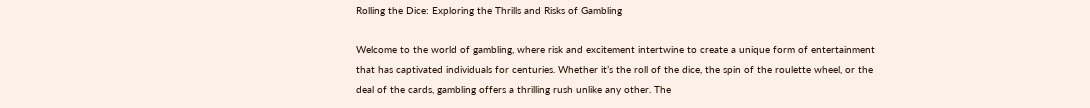Rolling the Dice: Exploring the Thrills and Risks of Gambling

Welcome to the world of gambling, where risk and excitement intertwine to create a unique form of entertainment that has captivated individuals for centuries. Whether it’s the roll of the dice, the spin of the roulette wheel, or the deal of the cards, gambling offers a thrilling rush unlike any other. The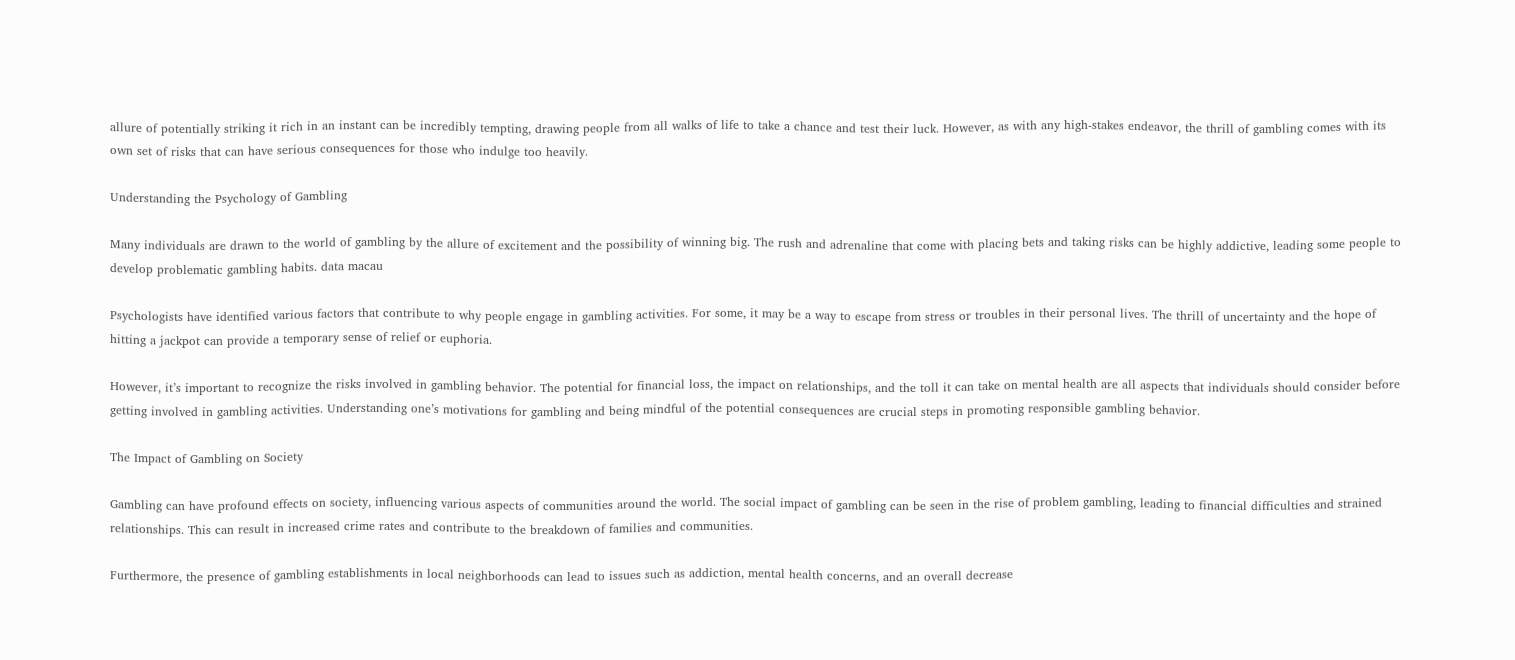allure of potentially striking it rich in an instant can be incredibly tempting, drawing people from all walks of life to take a chance and test their luck. However, as with any high-stakes endeavor, the thrill of gambling comes with its own set of risks that can have serious consequences for those who indulge too heavily.

Understanding the Psychology of Gambling

Many individuals are drawn to the world of gambling by the allure of excitement and the possibility of winning big. The rush and adrenaline that come with placing bets and taking risks can be highly addictive, leading some people to develop problematic gambling habits. data macau

Psychologists have identified various factors that contribute to why people engage in gambling activities. For some, it may be a way to escape from stress or troubles in their personal lives. The thrill of uncertainty and the hope of hitting a jackpot can provide a temporary sense of relief or euphoria.

However, it’s important to recognize the risks involved in gambling behavior. The potential for financial loss, the impact on relationships, and the toll it can take on mental health are all aspects that individuals should consider before getting involved in gambling activities. Understanding one’s motivations for gambling and being mindful of the potential consequences are crucial steps in promoting responsible gambling behavior.

The Impact of Gambling on Society

Gambling can have profound effects on society, influencing various aspects of communities around the world. The social impact of gambling can be seen in the rise of problem gambling, leading to financial difficulties and strained relationships. This can result in increased crime rates and contribute to the breakdown of families and communities.

Furthermore, the presence of gambling establishments in local neighborhoods can lead to issues such as addiction, mental health concerns, and an overall decrease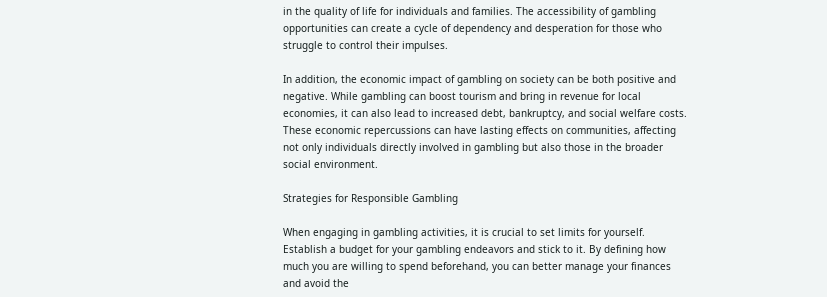in the quality of life for individuals and families. The accessibility of gambling opportunities can create a cycle of dependency and desperation for those who struggle to control their impulses.

In addition, the economic impact of gambling on society can be both positive and negative. While gambling can boost tourism and bring in revenue for local economies, it can also lead to increased debt, bankruptcy, and social welfare costs. These economic repercussions can have lasting effects on communities, affecting not only individuals directly involved in gambling but also those in the broader social environment.

Strategies for Responsible Gambling

When engaging in gambling activities, it is crucial to set limits for yourself. Establish a budget for your gambling endeavors and stick to it. By defining how much you are willing to spend beforehand, you can better manage your finances and avoid the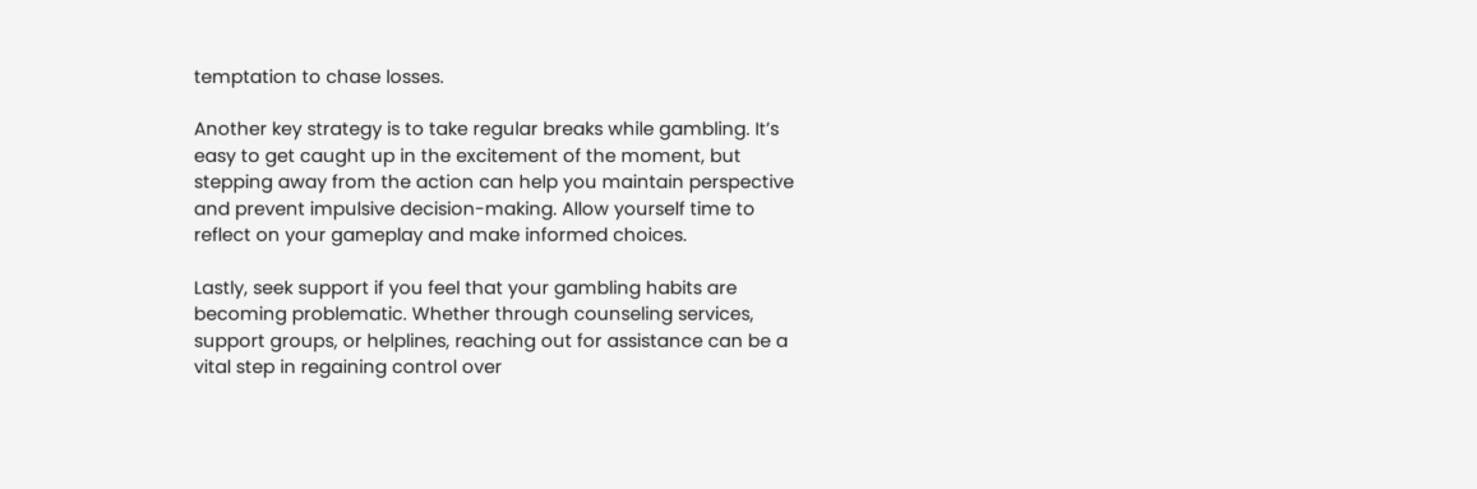temptation to chase losses.

Another key strategy is to take regular breaks while gambling. It’s easy to get caught up in the excitement of the moment, but stepping away from the action can help you maintain perspective and prevent impulsive decision-making. Allow yourself time to reflect on your gameplay and make informed choices.

Lastly, seek support if you feel that your gambling habits are becoming problematic. Whether through counseling services, support groups, or helplines, reaching out for assistance can be a vital step in regaining control over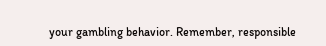your gambling behavior. Remember, responsible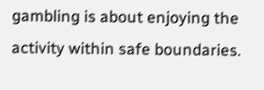gambling is about enjoying the activity within safe boundaries.